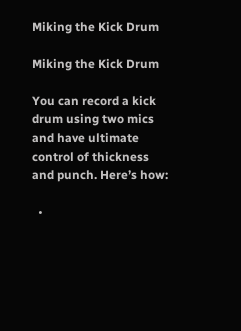Miking the Kick Drum

Miking the Kick Drum

You can record a kick drum using two mics and have ultimate control of thickness and punch. Here’s how:

  •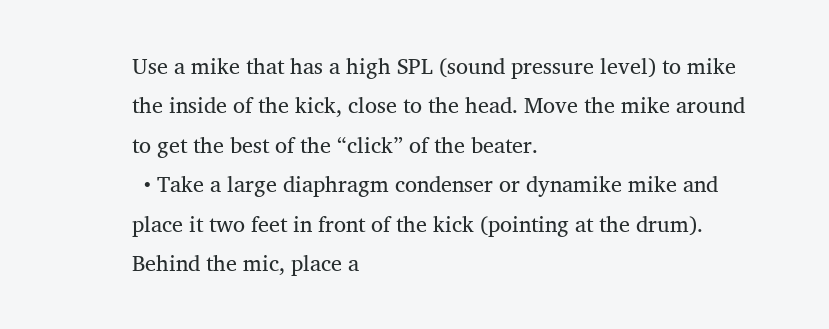Use a mike that has a high SPL (sound pressure level) to mike the inside of the kick, close to the head. Move the mike around to get the best of the “click” of the beater.
  • Take a large diaphragm condenser or dynamike mike and place it two feet in front of the kick (pointing at the drum). Behind the mic, place a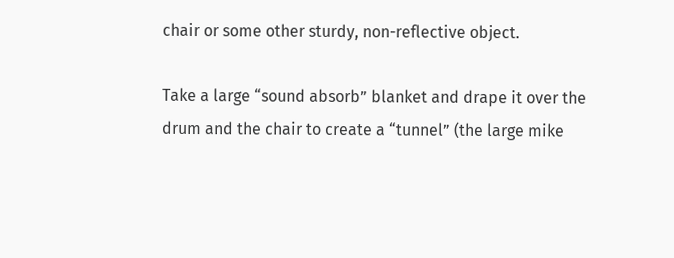chair or some other sturdy, non-reflective object.

Take a large “sound absorb” blanket and drape it over the drum and the chair to create a “tunnel” (the large mike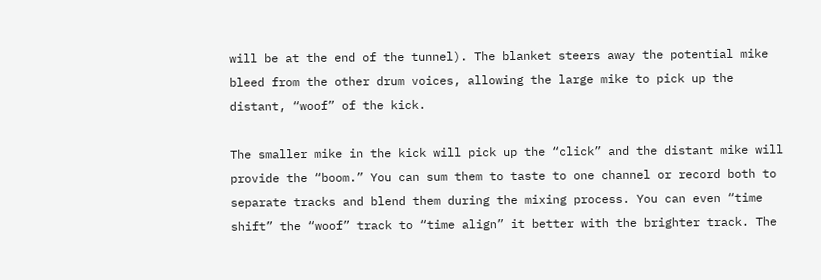will be at the end of the tunnel). The blanket steers away the potential mike bleed from the other drum voices, allowing the large mike to pick up the distant, “woof” of the kick.

The smaller mike in the kick will pick up the “click” and the distant mike will provide the “boom.” You can sum them to taste to one channel or record both to separate tracks and blend them during the mixing process. You can even “time shift” the “woof” track to “time align” it better with the brighter track. The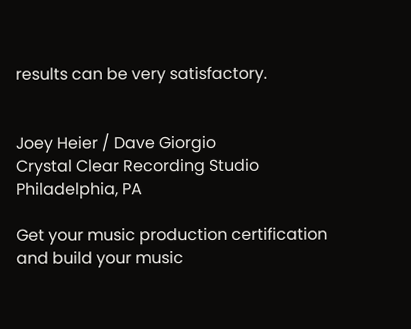results can be very satisfactory.


Joey Heier / Dave Giorgio
Crystal Clear Recording Studio
Philadelphia, PA

Get your music production certification and build your music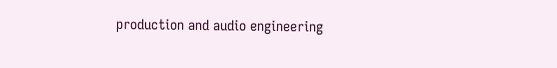production and audio engineering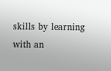skills by learning with an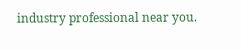industry professional near you.